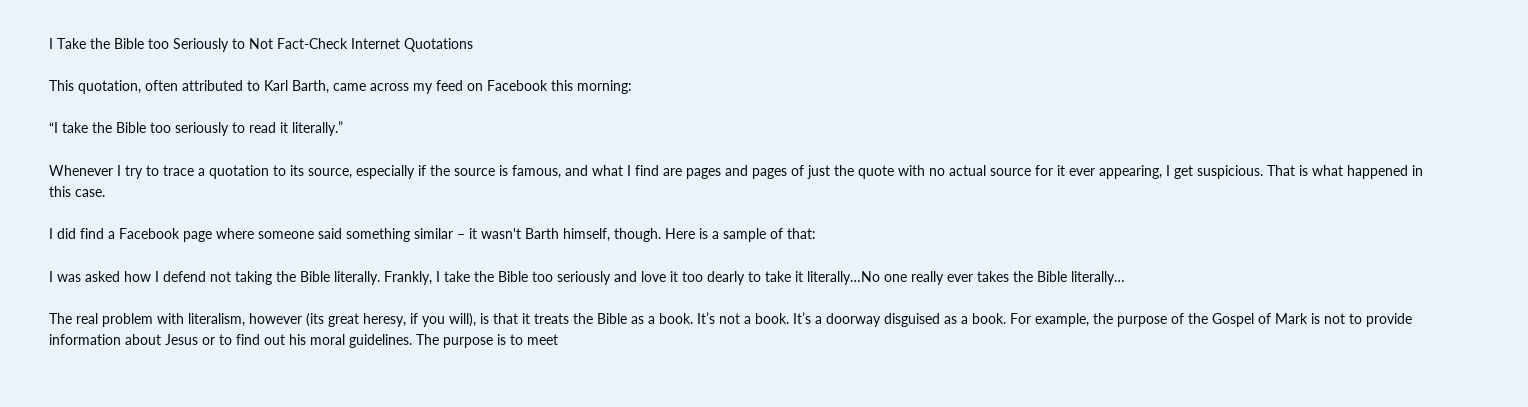I Take the Bible too Seriously to Not Fact-Check Internet Quotations

This quotation, often attributed to Karl Barth, came across my feed on Facebook this morning:

“I take the Bible too seriously to read it literally.”

Whenever I try to trace a quotation to its source, especially if the source is famous, and what I find are pages and pages of just the quote with no actual source for it ever appearing, I get suspicious. That is what happened in this case.

I did find a Facebook page where someone said something similar – it wasn't Barth himself, though. Here is a sample of that:

I was asked how I defend not taking the Bible literally. Frankly, I take the Bible too seriously and love it too dearly to take it literally…No one really ever takes the Bible literally…

The real problem with literalism, however (its great heresy, if you will), is that it treats the Bible as a book. It’s not a book. It’s a doorway disguised as a book. For example, the purpose of the Gospel of Mark is not to provide information about Jesus or to find out his moral guidelines. The purpose is to meet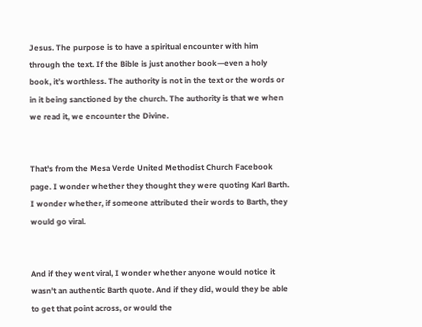Jesus. The purpose is to have a spiritual encounter with him through the text. If the Bible is just another book—even a holy book, it’s worthless. The authority is not in the text or the words or in it being sanctioned by the church. The authority is that we when we read it, we encounter the Divine.


That's from the Mesa Verde United Methodist Church Facebook page. I wonder whether they thought they were quoting Karl Barth. I wonder whether, if someone attributed their words to Barth, they would go viral.


And if they went viral, I wonder whether anyone would notice it wasn't an authentic Barth quote. And if they did, would they be able to get that point across, or would the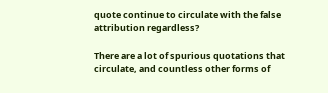quote continue to circulate with the false attribution regardless?

There are a lot of spurious quotations that circulate, and countless other forms of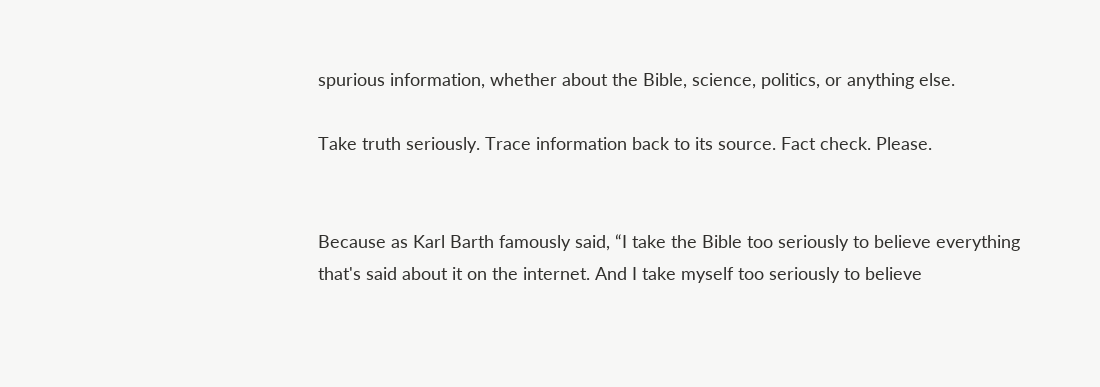spurious information, whether about the Bible, science, politics, or anything else.

Take truth seriously. Trace information back to its source. Fact check. Please.


Because as Karl Barth famously said, “I take the Bible too seriously to believe everything that's said about it on the internet. And I take myself too seriously to believe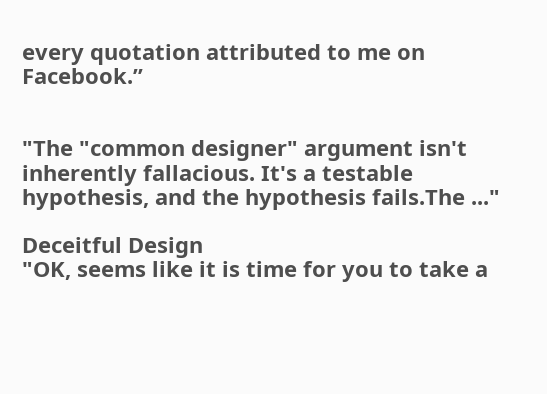every quotation attributed to me on Facebook.”


"The "common designer" argument isn't inherently fallacious. It's a testable hypothesis, and the hypothesis fails.The ..."

Deceitful Design
"OK, seems like it is time for you to take a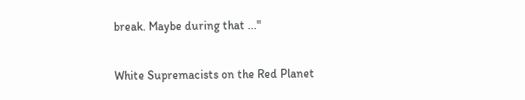break. Maybe during that ..."

White Supremacists on the Red Planet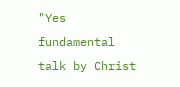"Yes fundamental talk by Christ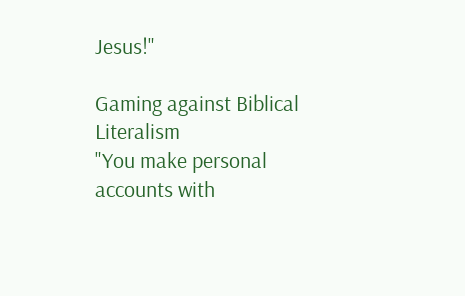Jesus!"

Gaming against Biblical Literalism
"You make personal accounts with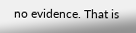no evidence. That is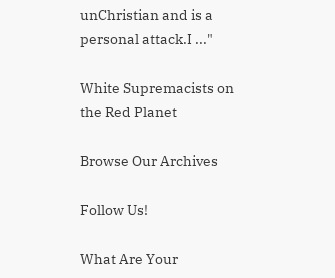unChristian and is a personal attack.I ..."

White Supremacists on the Red Planet

Browse Our Archives

Follow Us!

What Are Your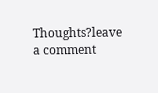Thoughts?leave a comment